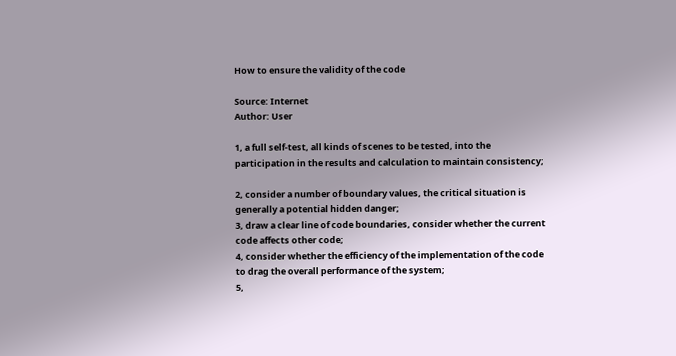How to ensure the validity of the code

Source: Internet
Author: User

1, a full self-test, all kinds of scenes to be tested, into the participation in the results and calculation to maintain consistency;

2, consider a number of boundary values, the critical situation is generally a potential hidden danger;
3, draw a clear line of code boundaries, consider whether the current code affects other code;
4, consider whether the efficiency of the implementation of the code to drag the overall performance of the system;
5,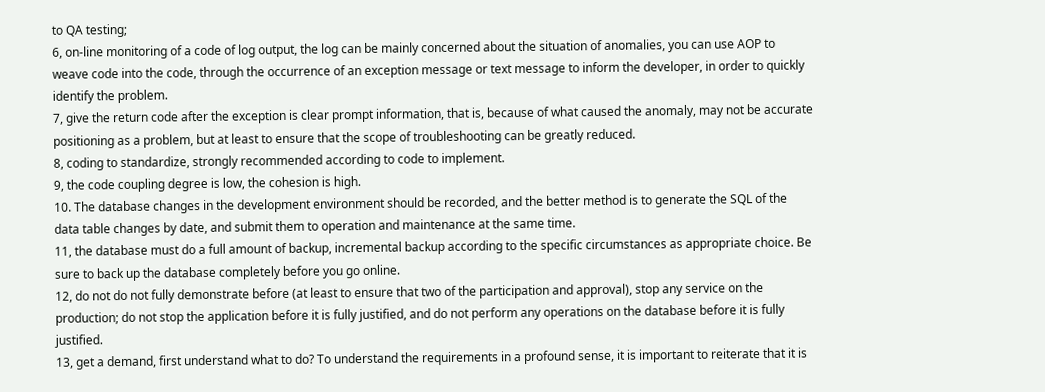to QA testing;
6, on-line monitoring of a code of log output, the log can be mainly concerned about the situation of anomalies, you can use AOP to weave code into the code, through the occurrence of an exception message or text message to inform the developer, in order to quickly identify the problem.
7, give the return code after the exception is clear prompt information, that is, because of what caused the anomaly, may not be accurate positioning as a problem, but at least to ensure that the scope of troubleshooting can be greatly reduced.
8, coding to standardize, strongly recommended according to code to implement.
9, the code coupling degree is low, the cohesion is high.
10. The database changes in the development environment should be recorded, and the better method is to generate the SQL of the data table changes by date, and submit them to operation and maintenance at the same time.
11, the database must do a full amount of backup, incremental backup according to the specific circumstances as appropriate choice. Be sure to back up the database completely before you go online.
12, do not do not fully demonstrate before (at least to ensure that two of the participation and approval), stop any service on the production; do not stop the application before it is fully justified, and do not perform any operations on the database before it is fully justified.
13, get a demand, first understand what to do? To understand the requirements in a profound sense, it is important to reiterate that it is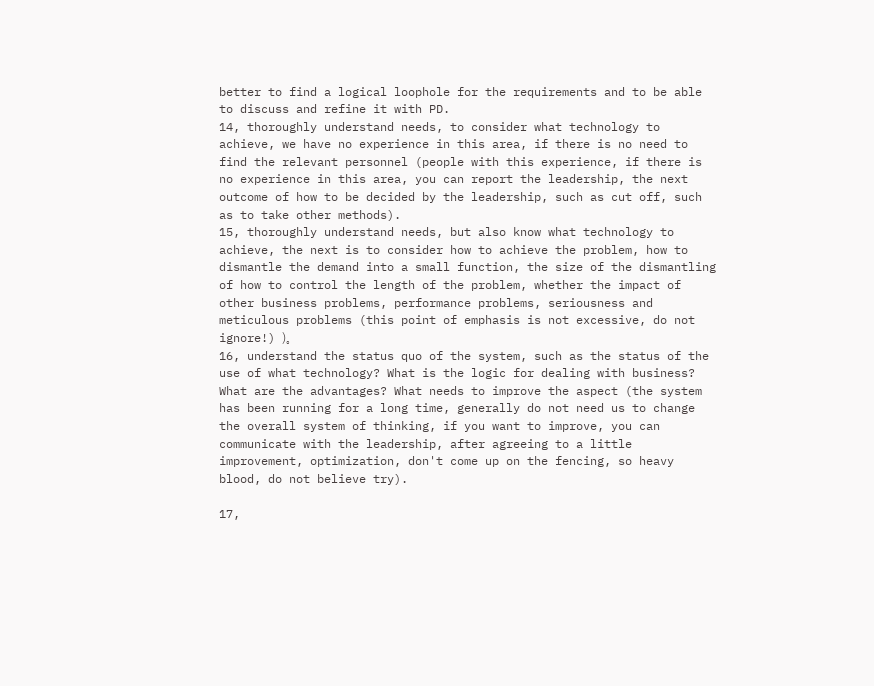better to find a logical loophole for the requirements and to be able to discuss and refine it with PD.
14, thoroughly understand needs, to consider what technology to achieve, we have no experience in this area, if there is no need to find the relevant personnel (people with this experience, if there is no experience in this area, you can report the leadership, the next outcome of how to be decided by the leadership, such as cut off, such as to take other methods).
15, thoroughly understand needs, but also know what technology to achieve, the next is to consider how to achieve the problem, how to dismantle the demand into a small function, the size of the dismantling of how to control the length of the problem, whether the impact of other business problems, performance problems, seriousness and meticulous problems (this point of emphasis is not excessive, do not ignore!) )。
16, understand the status quo of the system, such as the status of the use of what technology? What is the logic for dealing with business? What are the advantages? What needs to improve the aspect (the system has been running for a long time, generally do not need us to change the overall system of thinking, if you want to improve, you can communicate with the leadership, after agreeing to a little improvement, optimization, don't come up on the fencing, so heavy blood, do not believe try).

17,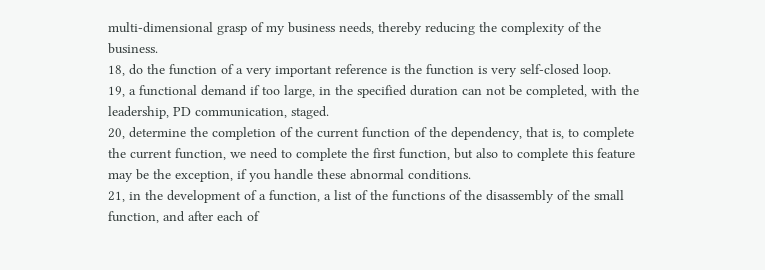multi-dimensional grasp of my business needs, thereby reducing the complexity of the business.
18, do the function of a very important reference is the function is very self-closed loop.
19, a functional demand if too large, in the specified duration can not be completed, with the leadership, PD communication, staged.
20, determine the completion of the current function of the dependency, that is, to complete the current function, we need to complete the first function, but also to complete this feature may be the exception, if you handle these abnormal conditions.
21, in the development of a function, a list of the functions of the disassembly of the small function, and after each of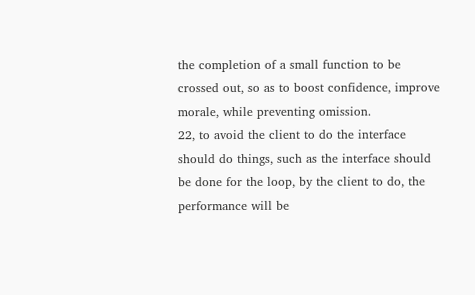the completion of a small function to be crossed out, so as to boost confidence, improve morale, while preventing omission.
22, to avoid the client to do the interface should do things, such as the interface should be done for the loop, by the client to do, the performance will be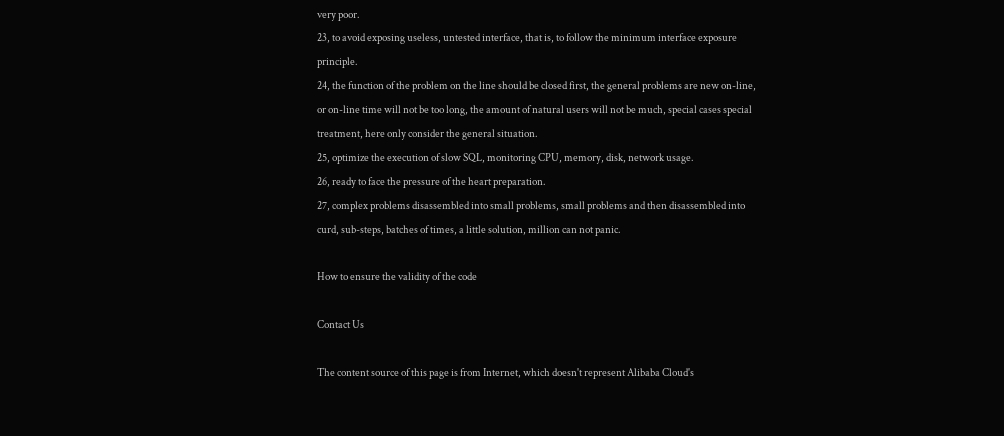very poor.
23, to avoid exposing useless, untested interface, that is, to follow the minimum interface exposure principle.
24, the function of the problem on the line should be closed first, the general problems are new on-line, or on-line time will not be too long, the amount of natural users will not be much, special cases special treatment, here only consider the general situation.
25, optimize the execution of slow SQL, monitoring CPU, memory, disk, network usage.
26, ready to face the pressure of the heart preparation.
27, complex problems disassembled into small problems, small problems and then disassembled into curd, sub-steps, batches of times, a little solution, million can not panic.

How to ensure the validity of the code

Contact Us

The content source of this page is from Internet, which doesn't represent Alibaba Cloud's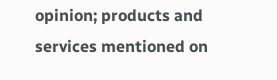opinion; products and services mentioned on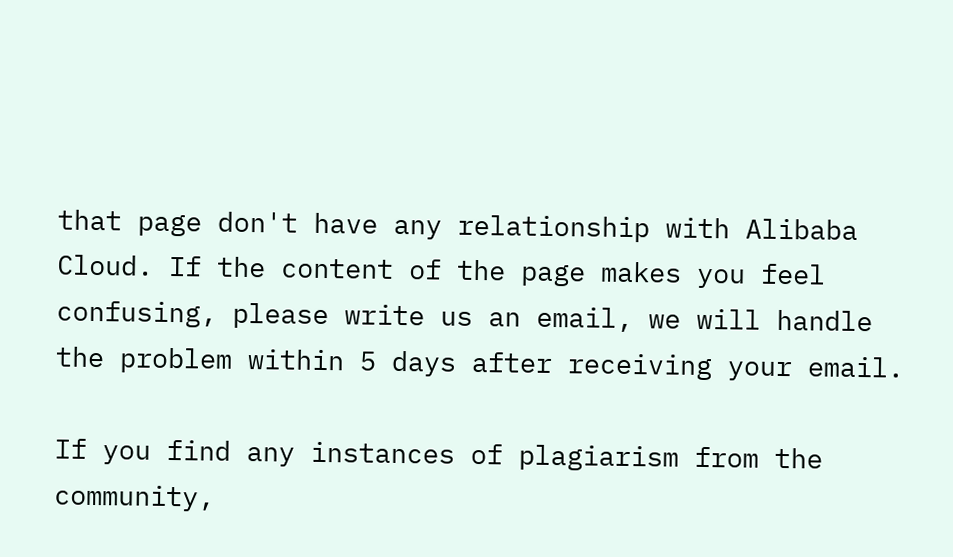that page don't have any relationship with Alibaba Cloud. If the content of the page makes you feel confusing, please write us an email, we will handle the problem within 5 days after receiving your email.

If you find any instances of plagiarism from the community,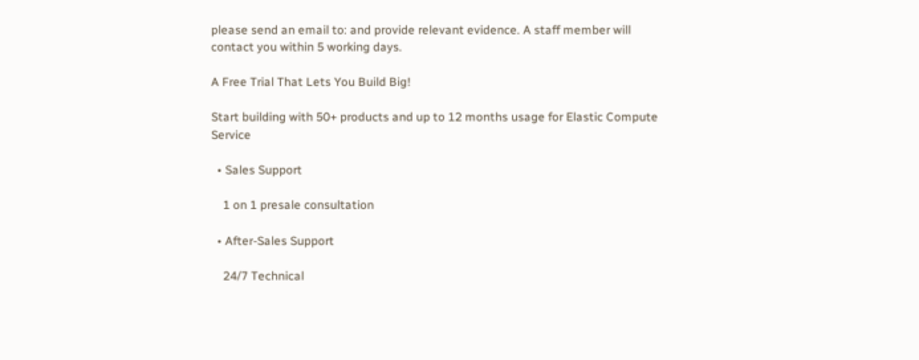please send an email to: and provide relevant evidence. A staff member will contact you within 5 working days.

A Free Trial That Lets You Build Big!

Start building with 50+ products and up to 12 months usage for Elastic Compute Service

  • Sales Support

    1 on 1 presale consultation

  • After-Sales Support

    24/7 Technical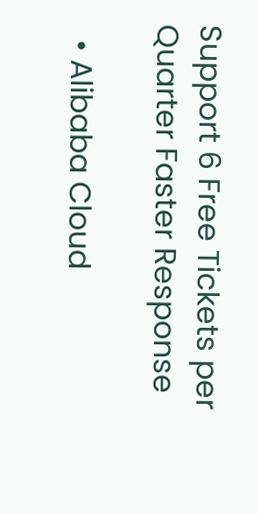Support 6 Free Tickets per Quarter Faster Response

  • Alibaba Cloud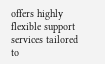offers highly flexible support services tailored to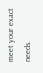meet your exact needs.